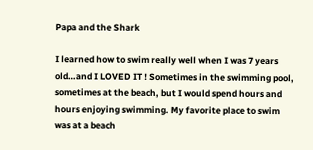Papa and the Shark

I learned how to swim really well when I was 7 years old…and I LOVED IT ! Sometimes in the swimming pool, sometimes at the beach, but I would spend hours and hours enjoying swimming. My favorite place to swim was at a beach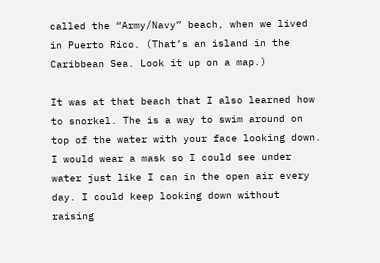called the “Army/Navy” beach, when we lived in Puerto Rico. (That’s an island in the Caribbean Sea. Look it up on a map.)

It was at that beach that I also learned how to snorkel. The is a way to swim around on top of the water with your face looking down. I would wear a mask so I could see under water just like I can in the open air every day. I could keep looking down without raising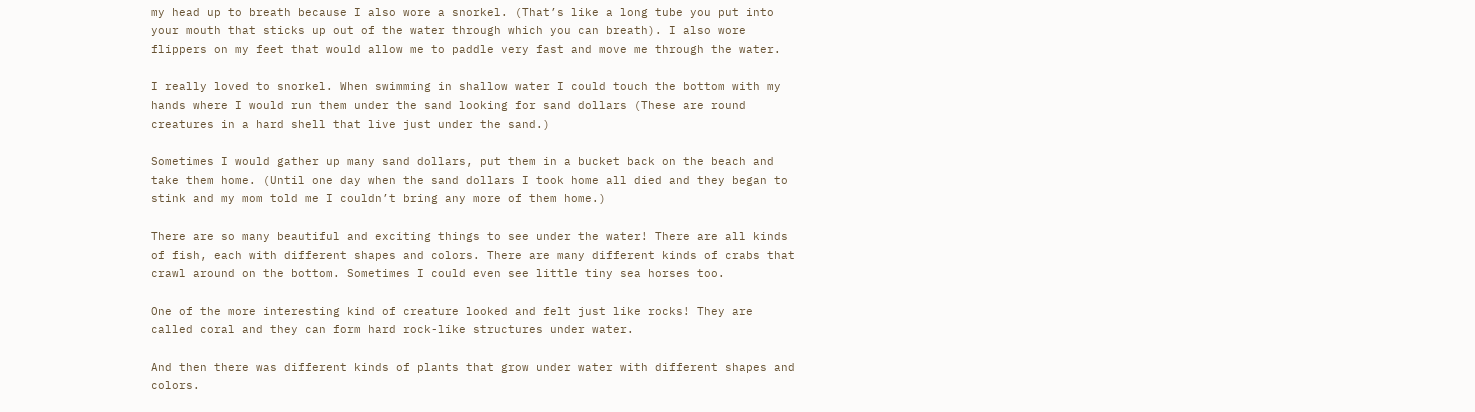my head up to breath because I also wore a snorkel. (That’s like a long tube you put into your mouth that sticks up out of the water through which you can breath). I also wore flippers on my feet that would allow me to paddle very fast and move me through the water.

I really loved to snorkel. When swimming in shallow water I could touch the bottom with my hands where I would run them under the sand looking for sand dollars (These are round creatures in a hard shell that live just under the sand.)

Sometimes I would gather up many sand dollars, put them in a bucket back on the beach and take them home. (Until one day when the sand dollars I took home all died and they began to stink and my mom told me I couldn’t bring any more of them home.)

There are so many beautiful and exciting things to see under the water! There are all kinds of fish, each with different shapes and colors. There are many different kinds of crabs that crawl around on the bottom. Sometimes I could even see little tiny sea horses too.

One of the more interesting kind of creature looked and felt just like rocks! They are called coral and they can form hard rock-like structures under water.

And then there was different kinds of plants that grow under water with different shapes and colors.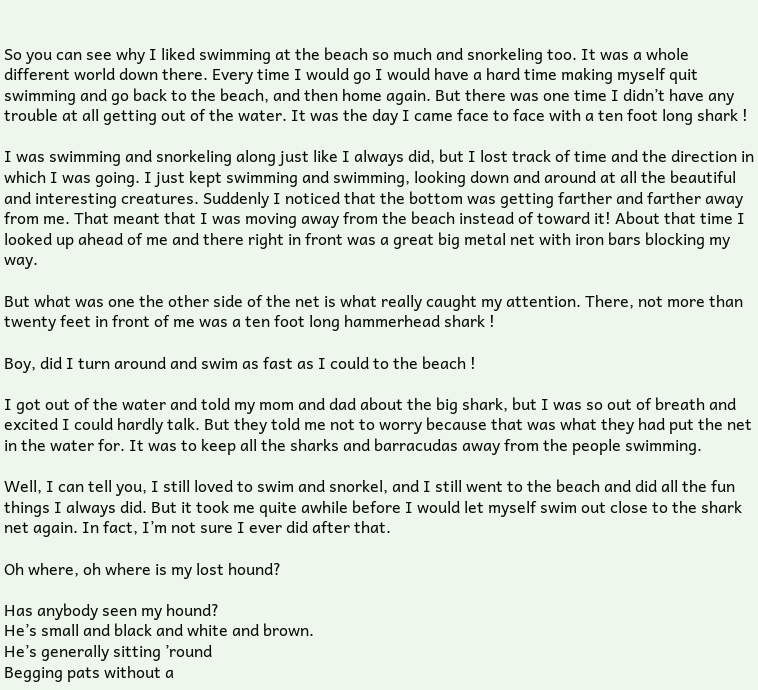So you can see why I liked swimming at the beach so much and snorkeling too. It was a whole different world down there. Every time I would go I would have a hard time making myself quit swimming and go back to the beach, and then home again. But there was one time I didn’t have any trouble at all getting out of the water. It was the day I came face to face with a ten foot long shark !

I was swimming and snorkeling along just like I always did, but I lost track of time and the direction in which I was going. I just kept swimming and swimming, looking down and around at all the beautiful and interesting creatures. Suddenly I noticed that the bottom was getting farther and farther away from me. That meant that I was moving away from the beach instead of toward it! About that time I looked up ahead of me and there right in front was a great big metal net with iron bars blocking my way.

But what was one the other side of the net is what really caught my attention. There, not more than twenty feet in front of me was a ten foot long hammerhead shark !

Boy, did I turn around and swim as fast as I could to the beach !

I got out of the water and told my mom and dad about the big shark, but I was so out of breath and excited I could hardly talk. But they told me not to worry because that was what they had put the net in the water for. It was to keep all the sharks and barracudas away from the people swimming.

Well, I can tell you, I still loved to swim and snorkel, and I still went to the beach and did all the fun things I always did. But it took me quite awhile before I would let myself swim out close to the shark net again. In fact, I’m not sure I ever did after that.

Oh where, oh where is my lost hound?

Has anybody seen my hound?
He’s small and black and white and brown.
He’s generally sitting ’round
Begging pats without a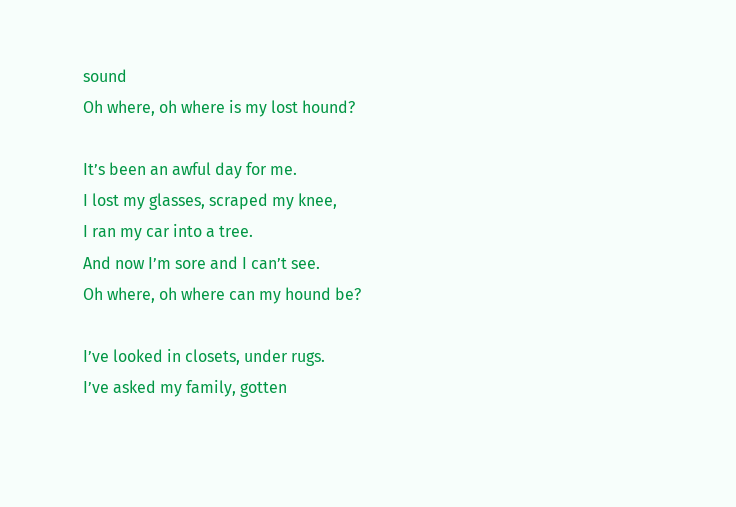sound
Oh where, oh where is my lost hound?

It’s been an awful day for me.
I lost my glasses, scraped my knee,
I ran my car into a tree.
And now I’m sore and I can’t see.
Oh where, oh where can my hound be?

I’ve looked in closets, under rugs.
I’ve asked my family, gotten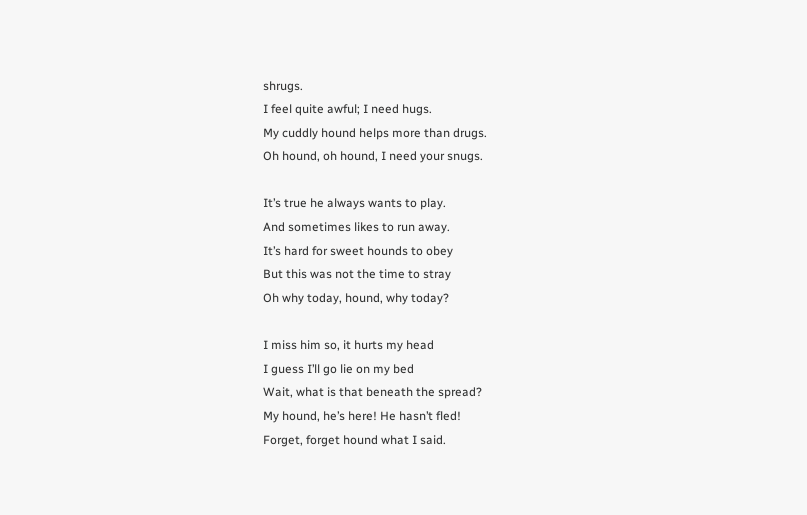shrugs.
I feel quite awful; I need hugs.
My cuddly hound helps more than drugs.
Oh hound, oh hound, I need your snugs.

It’s true he always wants to play.
And sometimes likes to run away.
It’s hard for sweet hounds to obey
But this was not the time to stray
Oh why today, hound, why today?

I miss him so, it hurts my head
I guess I’ll go lie on my bed
Wait, what is that beneath the spread?
My hound, he’s here! He hasn’t fled!
Forget, forget hound what I said.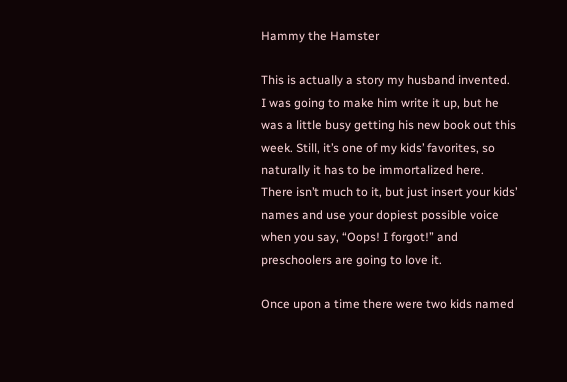Hammy the Hamster

This is actually a story my husband invented. I was going to make him write it up, but he was a little busy getting his new book out this week. Still, it’s one of my kids’ favorites, so naturally it has to be immortalized here. There isn’t much to it, but just insert your kids’ names and use your dopiest possible voice when you say, “Oops! I forgot!” and preschoolers are going to love it.

Once upon a time there were two kids named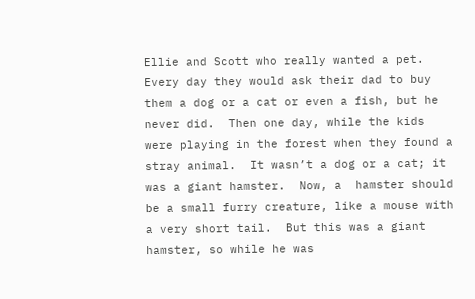Ellie and Scott who really wanted a pet.  Every day they would ask their dad to buy them a dog or a cat or even a fish, but he never did.  Then one day, while the kids were playing in the forest when they found a stray animal.  It wasn’t a dog or a cat; it was a giant hamster.  Now, a  hamster should be a small furry creature, like a mouse with a very short tail.  But this was a giant hamster, so while he was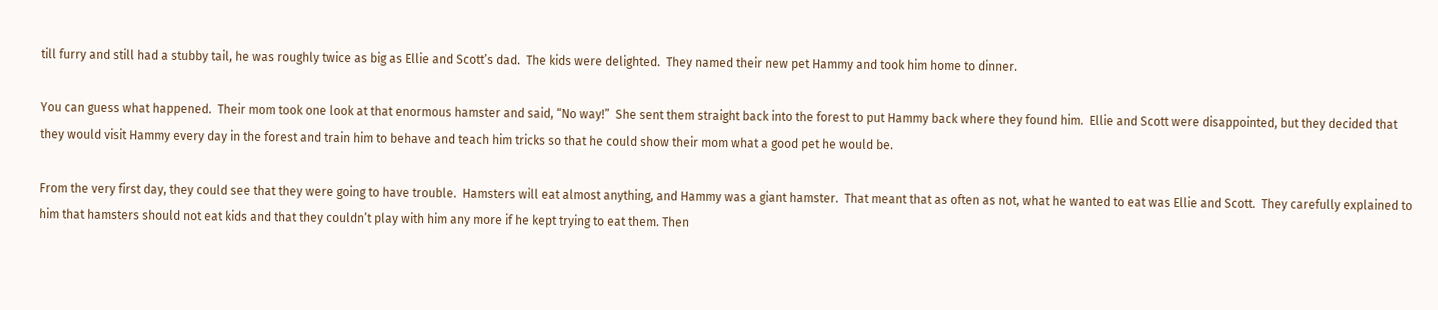till furry and still had a stubby tail, he was roughly twice as big as Ellie and Scott’s dad.  The kids were delighted.  They named their new pet Hammy and took him home to dinner.

You can guess what happened.  Their mom took one look at that enormous hamster and said, “No way!”  She sent them straight back into the forest to put Hammy back where they found him.  Ellie and Scott were disappointed, but they decided that they would visit Hammy every day in the forest and train him to behave and teach him tricks so that he could show their mom what a good pet he would be.

From the very first day, they could see that they were going to have trouble.  Hamsters will eat almost anything, and Hammy was a giant hamster.  That meant that as often as not, what he wanted to eat was Ellie and Scott.  They carefully explained to him that hamsters should not eat kids and that they couldn’t play with him any more if he kept trying to eat them. Then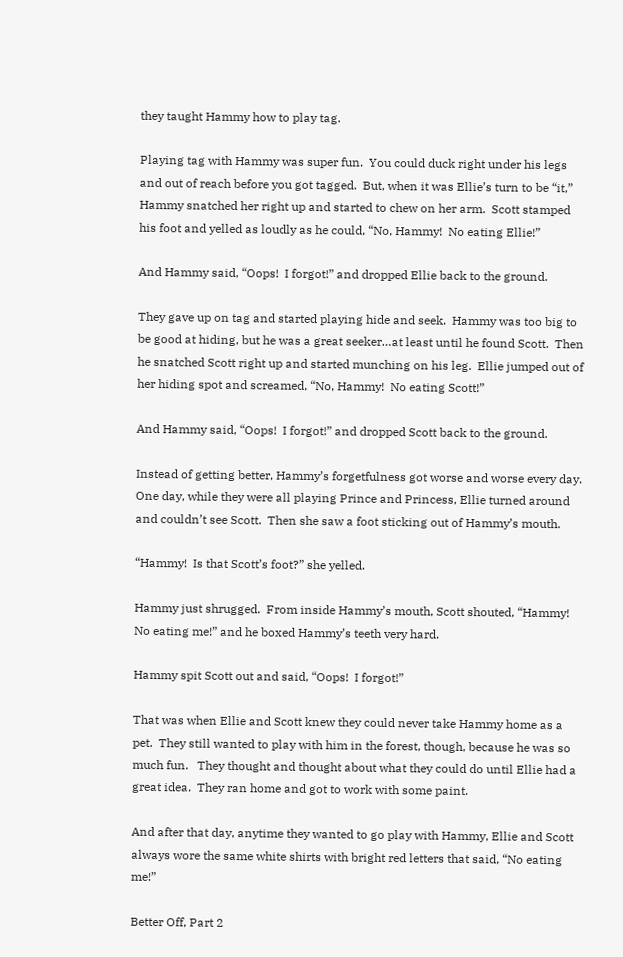they taught Hammy how to play tag.

Playing tag with Hammy was super fun.  You could duck right under his legs and out of reach before you got tagged.  But, when it was Ellie’s turn to be “it,” Hammy snatched her right up and started to chew on her arm.  Scott stamped his foot and yelled as loudly as he could, “No, Hammy!  No eating Ellie!”

And Hammy said, “Oops!  I forgot!” and dropped Ellie back to the ground.

They gave up on tag and started playing hide and seek.  Hammy was too big to be good at hiding, but he was a great seeker…at least until he found Scott.  Then he snatched Scott right up and started munching on his leg.  Ellie jumped out of her hiding spot and screamed, “No, Hammy!  No eating Scott!”

And Hammy said, “Oops!  I forgot!” and dropped Scott back to the ground.

Instead of getting better, Hammy’s forgetfulness got worse and worse every day.  One day, while they were all playing Prince and Princess, Ellie turned around and couldn’t see Scott.  Then she saw a foot sticking out of Hammy’s mouth.

“Hammy!  Is that Scott’s foot?” she yelled.

Hammy just shrugged.  From inside Hammy’s mouth, Scott shouted, “Hammy!  No eating me!” and he boxed Hammy’s teeth very hard.

Hammy spit Scott out and said, “Oops!  I forgot!”

That was when Ellie and Scott knew they could never take Hammy home as a pet.  They still wanted to play with him in the forest, though, because he was so much fun.   They thought and thought about what they could do until Ellie had a great idea.  They ran home and got to work with some paint.

And after that day, anytime they wanted to go play with Hammy, Ellie and Scott always wore the same white shirts with bright red letters that said, “No eating me!”

Better Off, Part 2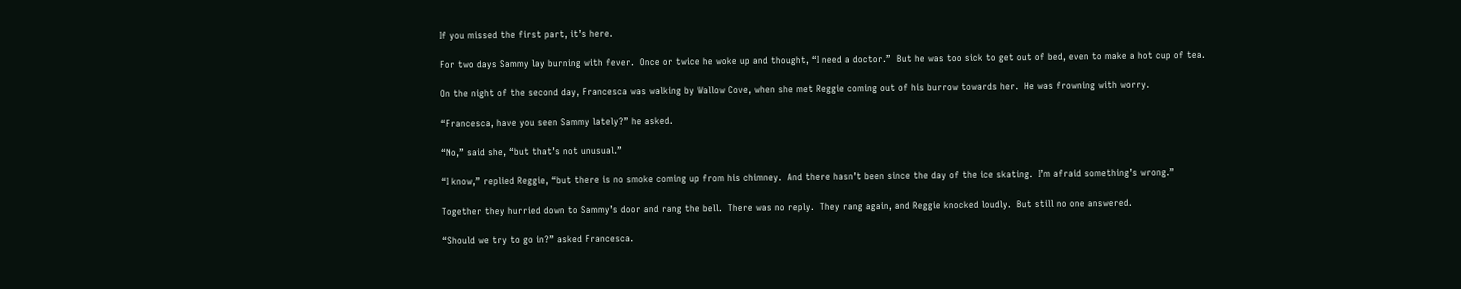If you missed the first part, it’s here.

For two days Sammy lay burning with fever.  Once or twice he woke up and thought, “I need a doctor.”  But he was too sick to get out of bed, even to make a hot cup of tea.

On the night of the second day, Francesca was walking by Wallow Cove, when she met Reggie coming out of his burrow towards her.  He was frowning with worry.

“Francesca, have you seen Sammy lately?” he asked.

“No,” said she, “but that’s not unusual.”

“I know,” replied Reggie, “but there is no smoke coming up from his chimney.  And there hasn’t been since the day of the ice skating.  I’m afraid something’s wrong.”

Together they hurried down to Sammy’s door and rang the bell.  There was no reply.  They rang again, and Reggie knocked loudly.  But still no one answered.

“Should we try to go in?” asked Francesca.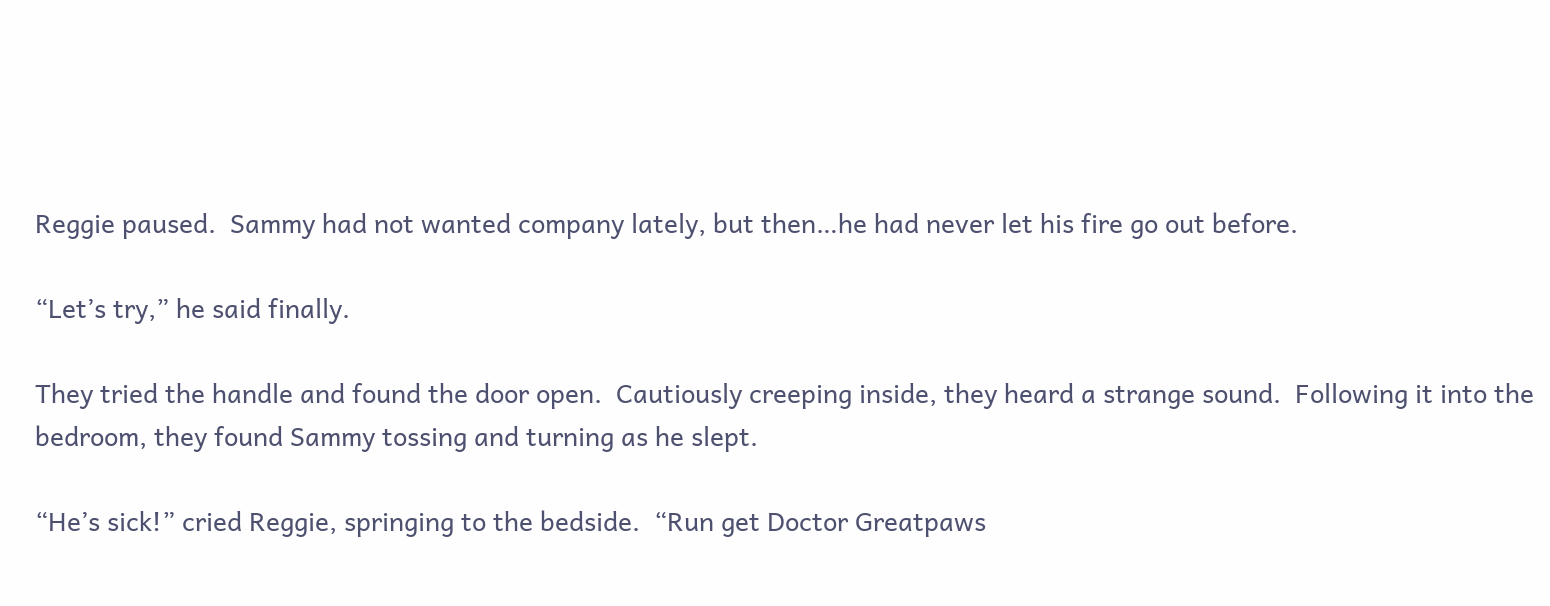Reggie paused.  Sammy had not wanted company lately, but then…he had never let his fire go out before.

“Let’s try,” he said finally.

They tried the handle and found the door open.  Cautiously creeping inside, they heard a strange sound.  Following it into the bedroom, they found Sammy tossing and turning as he slept.

“He’s sick!” cried Reggie, springing to the bedside.  “Run get Doctor Greatpaws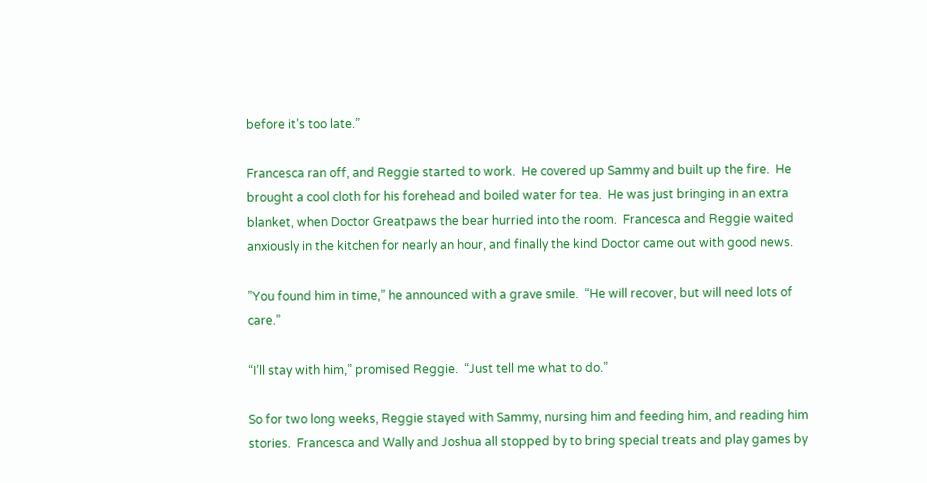before it’s too late.”

Francesca ran off, and Reggie started to work.  He covered up Sammy and built up the fire.  He brought a cool cloth for his forehead and boiled water for tea.  He was just bringing in an extra blanket, when Doctor Greatpaws the bear hurried into the room.  Francesca and Reggie waited anxiously in the kitchen for nearly an hour, and finally the kind Doctor came out with good news.

”You found him in time,” he announced with a grave smile.  “He will recover, but will need lots of care.”

“I’ll stay with him,” promised Reggie.  “Just tell me what to do.”

So for two long weeks, Reggie stayed with Sammy, nursing him and feeding him, and reading him stories.  Francesca and Wally and Joshua all stopped by to bring special treats and play games by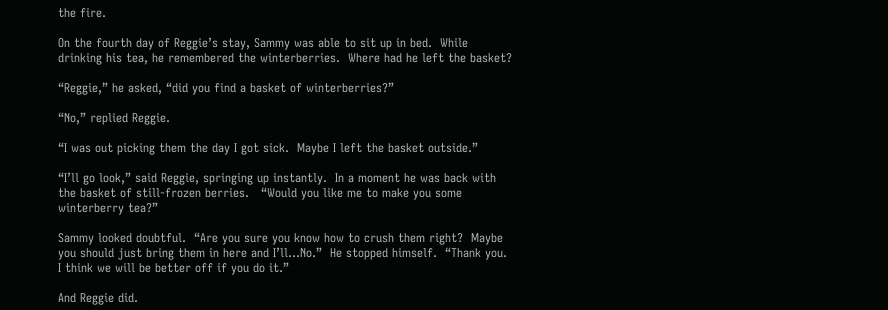the fire.

On the fourth day of Reggie’s stay, Sammy was able to sit up in bed.  While drinking his tea, he remembered the winterberries.  Where had he left the basket?

“Reggie,” he asked, “did you find a basket of winterberries?”

“No,” replied Reggie.

“I was out picking them the day I got sick.  Maybe I left the basket outside.”

“I’ll go look,” said Reggie, springing up instantly.  In a moment he was back with the basket of still-frozen berries.   “Would you like me to make you some winterberry tea?”

Sammy looked doubtful.  “Are you sure you know how to crush them right?  Maybe you should just bring them in here and I’ll…No.”  He stopped himself.  “Thank you.  I think we will be better off if you do it.”

And Reggie did.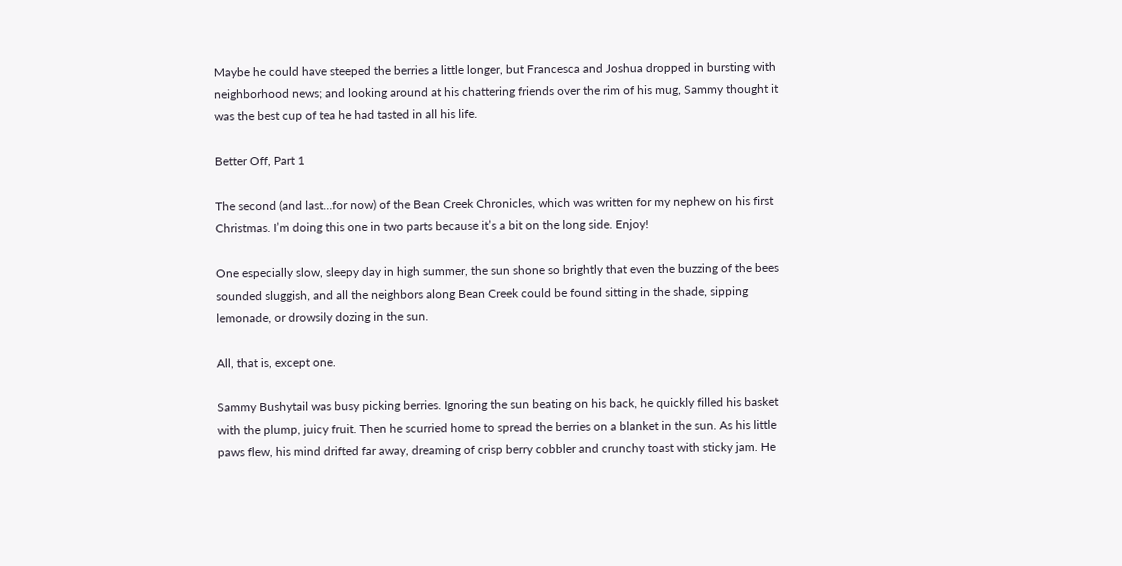Maybe he could have steeped the berries a little longer, but Francesca and Joshua dropped in bursting with neighborhood news; and looking around at his chattering friends over the rim of his mug, Sammy thought it was the best cup of tea he had tasted in all his life.

Better Off, Part 1

The second (and last…for now) of the Bean Creek Chronicles, which was written for my nephew on his first Christmas. I’m doing this one in two parts because it’s a bit on the long side. Enjoy!

One especially slow, sleepy day in high summer, the sun shone so brightly that even the buzzing of the bees sounded sluggish, and all the neighbors along Bean Creek could be found sitting in the shade, sipping lemonade, or drowsily dozing in the sun.

All, that is, except one.

Sammy Bushytail was busy picking berries. Ignoring the sun beating on his back, he quickly filled his basket with the plump, juicy fruit. Then he scurried home to spread the berries on a blanket in the sun. As his little paws flew, his mind drifted far away, dreaming of crisp berry cobbler and crunchy toast with sticky jam. He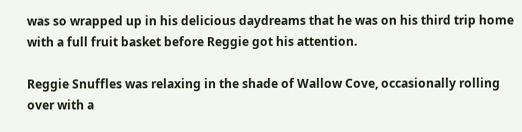was so wrapped up in his delicious daydreams that he was on his third trip home with a full fruit basket before Reggie got his attention.

Reggie Snuffles was relaxing in the shade of Wallow Cove, occasionally rolling over with a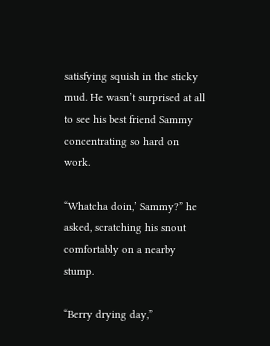satisfying squish in the sticky mud. He wasn’t surprised at all to see his best friend Sammy concentrating so hard on work.

“Whatcha doin,’ Sammy?” he asked, scratching his snout comfortably on a nearby stump.

“Berry drying day,”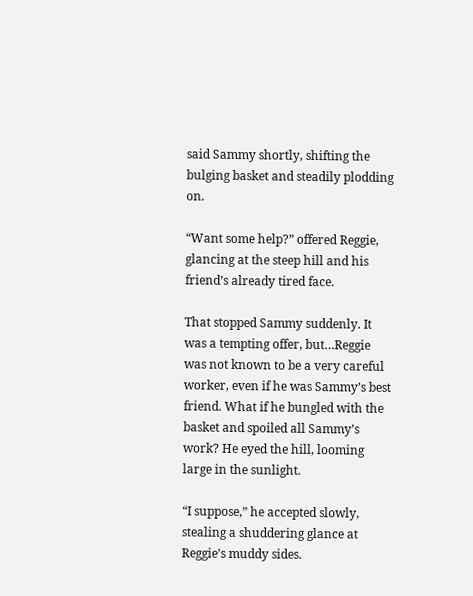said Sammy shortly, shifting the bulging basket and steadily plodding on.

“Want some help?” offered Reggie, glancing at the steep hill and his friend’s already tired face.

That stopped Sammy suddenly. It was a tempting offer, but…Reggie was not known to be a very careful worker, even if he was Sammy’s best friend. What if he bungled with the basket and spoiled all Sammy’s work? He eyed the hill, looming large in the sunlight.

“I suppose,” he accepted slowly, stealing a shuddering glance at Reggie’s muddy sides.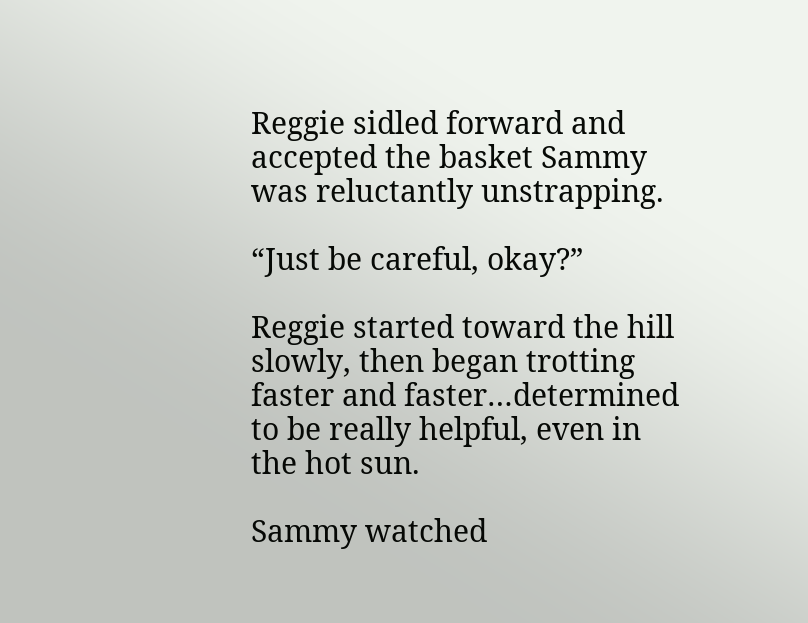Reggie sidled forward and accepted the basket Sammy was reluctantly unstrapping.

“Just be careful, okay?”

Reggie started toward the hill slowly, then began trotting faster and faster…determined to be really helpful, even in the hot sun.

Sammy watched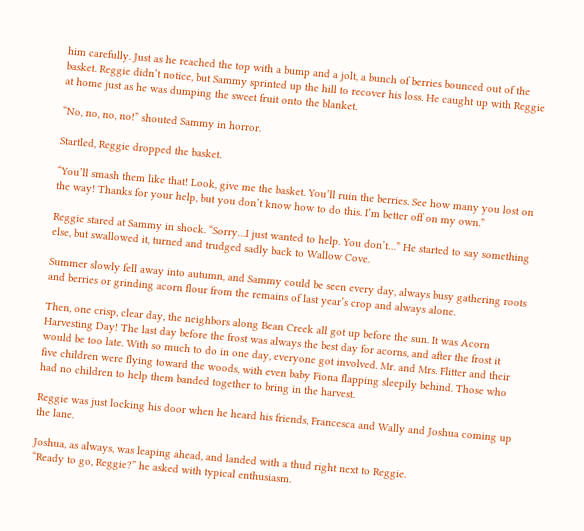him carefully. Just as he reached the top with a bump and a jolt, a bunch of berries bounced out of the basket. Reggie didn’t notice, but Sammy sprinted up the hill to recover his loss. He caught up with Reggie at home just as he was dumping the sweet fruit onto the blanket.

“No, no, no, no!” shouted Sammy in horror.

Startled, Reggie dropped the basket.

“You’ll smash them like that! Look, give me the basket. You’ll ruin the berries. See how many you lost on the way! Thanks for your help, but you don’t know how to do this. I’m better off on my own.”

Reggie stared at Sammy in shock. “Sorry…I just wanted to help. You don’t…” He started to say something else, but swallowed it, turned and trudged sadly back to Wallow Cove.

Summer slowly fell away into autumn, and Sammy could be seen every day, always busy gathering roots and berries or grinding acorn flour from the remains of last year’s crop and always alone.

Then, one crisp, clear day, the neighbors along Bean Creek all got up before the sun. It was Acorn Harvesting Day! The last day before the frost was always the best day for acorns, and after the frost it would be too late. With so much to do in one day, everyone got involved. Mr. and Mrs. Flitter and their five children were flying toward the woods, with even baby Fiona flapping sleepily behind. Those who had no children to help them banded together to bring in the harvest.

Reggie was just locking his door when he heard his friends, Francesca and Wally and Joshua coming up the lane.

Joshua, as always, was leaping ahead, and landed with a thud right next to Reggie.
“Ready to go, Reggie?” he asked with typical enthusiasm.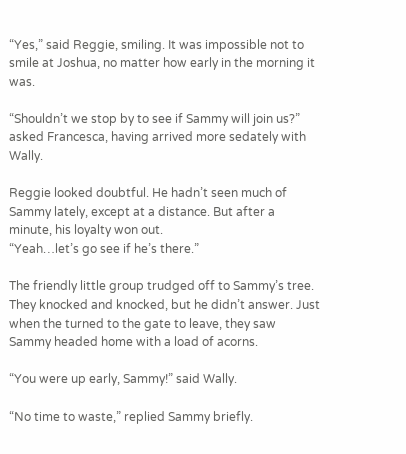“Yes,” said Reggie, smiling. It was impossible not to smile at Joshua, no matter how early in the morning it was.

“Shouldn’t we stop by to see if Sammy will join us?” asked Francesca, having arrived more sedately with Wally.

Reggie looked doubtful. He hadn’t seen much of Sammy lately, except at a distance. But after a minute, his loyalty won out.
“Yeah…let’s go see if he’s there.”

The friendly little group trudged off to Sammy’s tree. They knocked and knocked, but he didn’t answer. Just when the turned to the gate to leave, they saw Sammy headed home with a load of acorns.

“You were up early, Sammy!” said Wally.

“No time to waste,” replied Sammy briefly.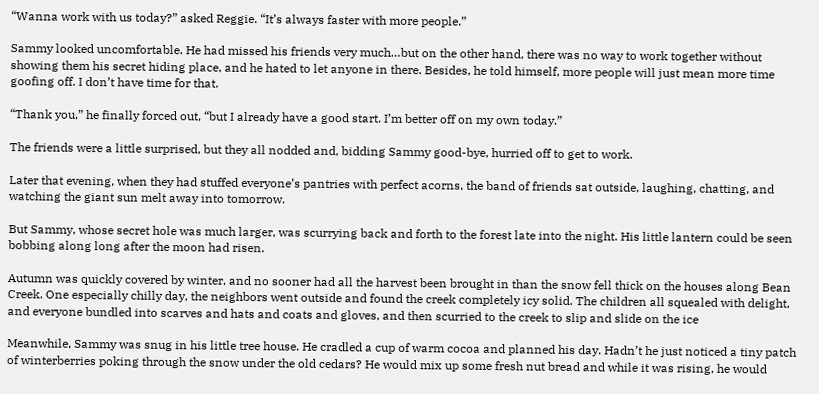“Wanna work with us today?” asked Reggie. “It’s always faster with more people.”

Sammy looked uncomfortable. He had missed his friends very much…but on the other hand, there was no way to work together without showing them his secret hiding place, and he hated to let anyone in there. Besides, he told himself, more people will just mean more time goofing off. I don’t have time for that.

“Thank you,” he finally forced out, “but I already have a good start. I’m better off on my own today.”

The friends were a little surprised, but they all nodded and, bidding Sammy good-bye, hurried off to get to work.

Later that evening, when they had stuffed everyone’s pantries with perfect acorns, the band of friends sat outside, laughing, chatting, and watching the giant sun melt away into tomorrow.

But Sammy, whose secret hole was much larger, was scurrying back and forth to the forest late into the night. His little lantern could be seen bobbing along long after the moon had risen.

Autumn was quickly covered by winter, and no sooner had all the harvest been brought in than the snow fell thick on the houses along Bean Creek. One especially chilly day, the neighbors went outside and found the creek completely icy solid. The children all squealed with delight, and everyone bundled into scarves and hats and coats and gloves, and then scurried to the creek to slip and slide on the ice

Meanwhile, Sammy was snug in his little tree house. He cradled a cup of warm cocoa and planned his day. Hadn’t he just noticed a tiny patch of winterberries poking through the snow under the old cedars? He would mix up some fresh nut bread and while it was rising, he would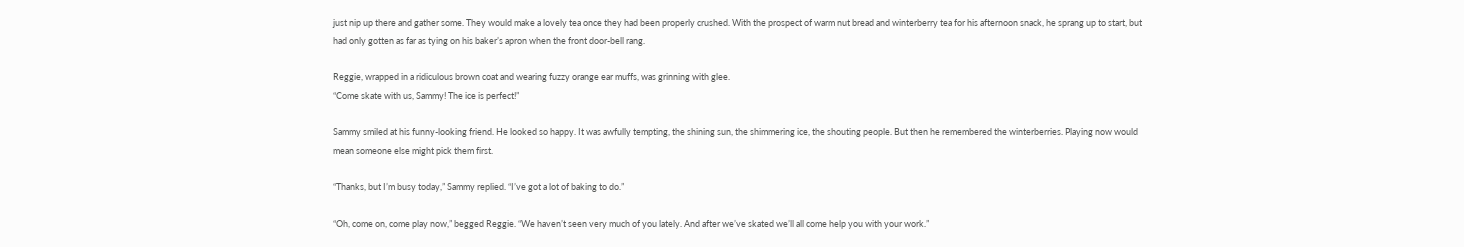just nip up there and gather some. They would make a lovely tea once they had been properly crushed. With the prospect of warm nut bread and winterberry tea for his afternoon snack, he sprang up to start, but had only gotten as far as tying on his baker’s apron when the front door-bell rang.

Reggie, wrapped in a ridiculous brown coat and wearing fuzzy orange ear muffs, was grinning with glee.
“Come skate with us, Sammy! The ice is perfect!”

Sammy smiled at his funny-looking friend. He looked so happy. It was awfully tempting, the shining sun, the shimmering ice, the shouting people. But then he remembered the winterberries. Playing now would mean someone else might pick them first.

“Thanks, but I’m busy today,” Sammy replied. “I’ve got a lot of baking to do.”

“Oh, come on, come play now,” begged Reggie. “We haven’t seen very much of you lately. And after we’ve skated we’ll all come help you with your work.”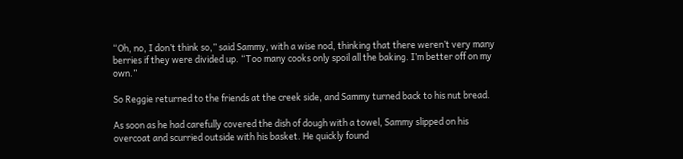“Oh, no, I don’t think so,” said Sammy, with a wise nod, thinking that there weren’t very many berries if they were divided up. “Too many cooks only spoil all the baking. I’m better off on my own.”

So Reggie returned to the friends at the creek side, and Sammy turned back to his nut bread.

As soon as he had carefully covered the dish of dough with a towel, Sammy slipped on his overcoat and scurried outside with his basket. He quickly found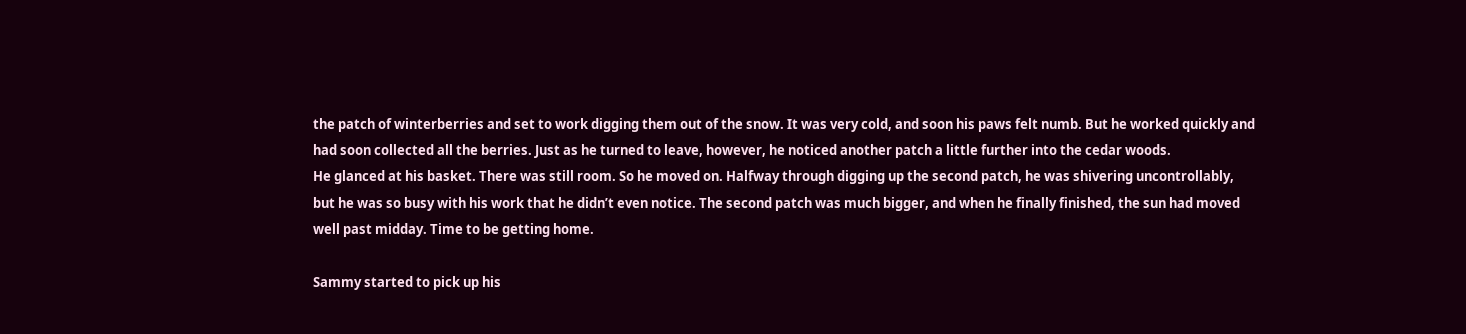the patch of winterberries and set to work digging them out of the snow. It was very cold, and soon his paws felt numb. But he worked quickly and had soon collected all the berries. Just as he turned to leave, however, he noticed another patch a little further into the cedar woods.
He glanced at his basket. There was still room. So he moved on. Halfway through digging up the second patch, he was shivering uncontrollably, but he was so busy with his work that he didn’t even notice. The second patch was much bigger, and when he finally finished, the sun had moved well past midday. Time to be getting home.

Sammy started to pick up his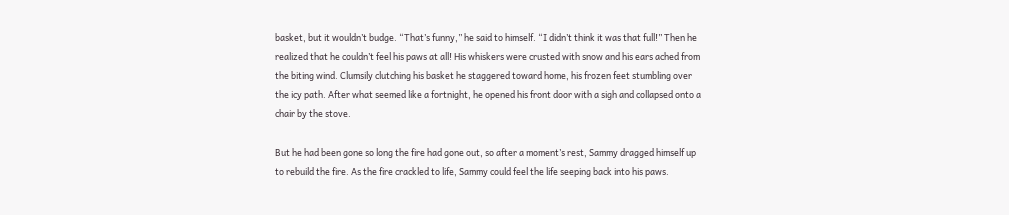basket, but it wouldn’t budge. “That’s funny,” he said to himself. “I didn’t think it was that full!” Then he realized that he couldn’t feel his paws at all! His whiskers were crusted with snow and his ears ached from the biting wind. Clumsily clutching his basket he staggered toward home, his frozen feet stumbling over the icy path. After what seemed like a fortnight, he opened his front door with a sigh and collapsed onto a chair by the stove.

But he had been gone so long the fire had gone out, so after a moment’s rest, Sammy dragged himself up to rebuild the fire. As the fire crackled to life, Sammy could feel the life seeping back into his paws.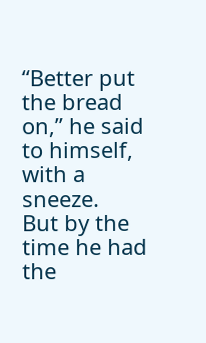“Better put the bread on,” he said to himself, with a sneeze.
But by the time he had the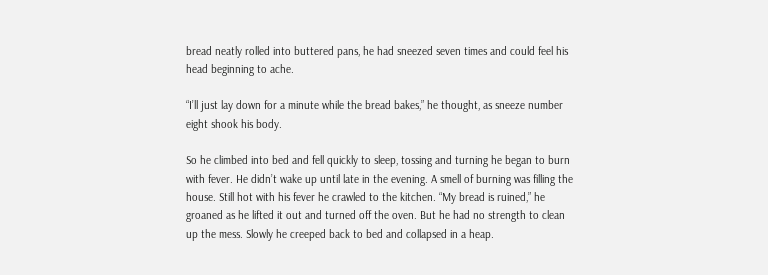bread neatly rolled into buttered pans, he had sneezed seven times and could feel his head beginning to ache.

“I’ll just lay down for a minute while the bread bakes,” he thought, as sneeze number eight shook his body.

So he climbed into bed and fell quickly to sleep, tossing and turning he began to burn with fever. He didn’t wake up until late in the evening. A smell of burning was filling the house. Still hot with his fever he crawled to the kitchen. “My bread is ruined,” he groaned as he lifted it out and turned off the oven. But he had no strength to clean up the mess. Slowly he creeped back to bed and collapsed in a heap.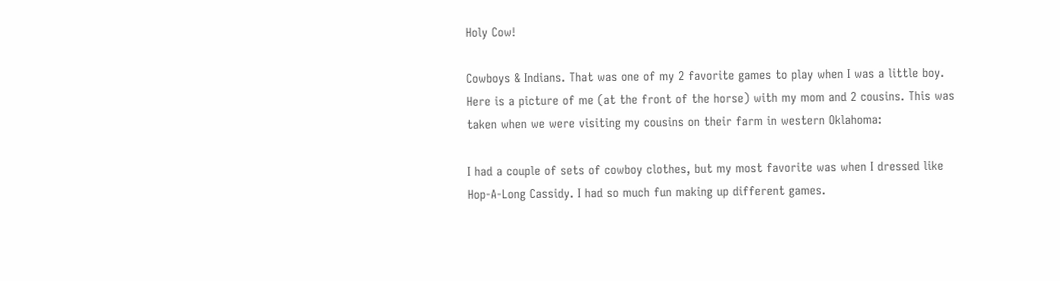Holy Cow!

Cowboys & Indians. That was one of my 2 favorite games to play when I was a little boy. Here is a picture of me (at the front of the horse) with my mom and 2 cousins. This was taken when we were visiting my cousins on their farm in western Oklahoma:

I had a couple of sets of cowboy clothes, but my most favorite was when I dressed like Hop-A-Long Cassidy. I had so much fun making up different games.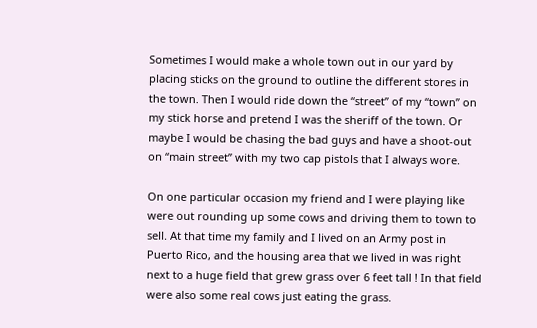Sometimes I would make a whole town out in our yard by placing sticks on the ground to outline the different stores in the town. Then I would ride down the “street” of my “town” on my stick horse and pretend I was the sheriff of the town. Or maybe I would be chasing the bad guys and have a shoot-out on “main street” with my two cap pistols that I always wore.

On one particular occasion my friend and I were playing like were out rounding up some cows and driving them to town to sell. At that time my family and I lived on an Army post in Puerto Rico, and the housing area that we lived in was right next to a huge field that grew grass over 6 feet tall ! In that field were also some real cows just eating the grass.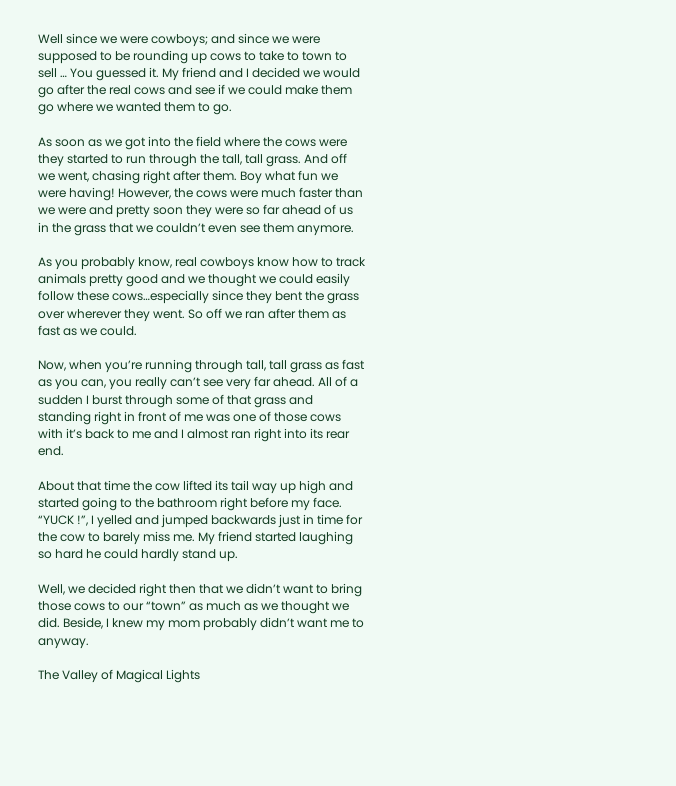Well since we were cowboys; and since we were supposed to be rounding up cows to take to town to sell … You guessed it. My friend and I decided we would go after the real cows and see if we could make them go where we wanted them to go.

As soon as we got into the field where the cows were they started to run through the tall, tall grass. And off we went, chasing right after them. Boy what fun we were having! However, the cows were much faster than we were and pretty soon they were so far ahead of us in the grass that we couldn’t even see them anymore.

As you probably know, real cowboys know how to track animals pretty good and we thought we could easily follow these cows…especially since they bent the grass over wherever they went. So off we ran after them as fast as we could.

Now, when you’re running through tall, tall grass as fast as you can, you really can’t see very far ahead. All of a sudden I burst through some of that grass and standing right in front of me was one of those cows with it’s back to me and I almost ran right into its rear end.

About that time the cow lifted its tail way up high and started going to the bathroom right before my face. “YUCK !”, I yelled and jumped backwards just in time for the cow to barely miss me. My friend started laughing so hard he could hardly stand up.

Well, we decided right then that we didn’t want to bring those cows to our “town” as much as we thought we did. Beside, I knew my mom probably didn’t want me to anyway.

The Valley of Magical Lights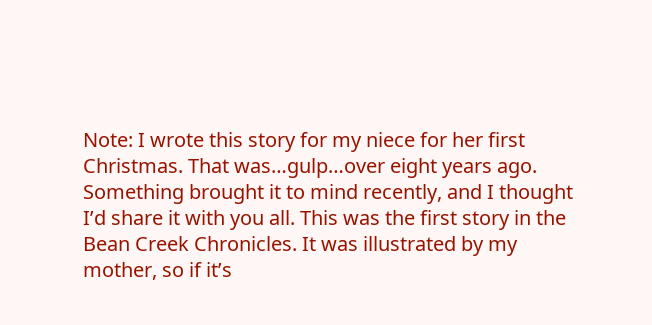Note: I wrote this story for my niece for her first Christmas. That was…gulp…over eight years ago. Something brought it to mind recently, and I thought I’d share it with you all. This was the first story in the Bean Creek Chronicles. It was illustrated by my mother, so if it’s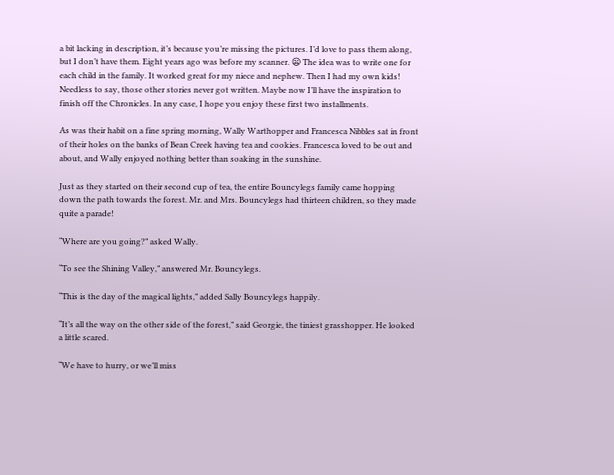a bit lacking in description, it’s because you’re missing the pictures. I’d love to pass them along, but I don’t have them. Eight years ago was before my scanner. 😦 The idea was to write one for each child in the family. It worked great for my niece and nephew. Then I had my own kids! Needless to say, those other stories never got written. Maybe now I’ll have the inspiration to finish off the Chronicles. In any case, I hope you enjoy these first two installments.

As was their habit on a fine spring morning, Wally Warthopper and Francesca Nibbles sat in front of their holes on the banks of Bean Creek having tea and cookies. Francesca loved to be out and about, and Wally enjoyed nothing better than soaking in the sunshine.

Just as they started on their second cup of tea, the entire Bouncylegs family came hopping down the path towards the forest. Mr. and Mrs. Bouncylegs had thirteen children, so they made quite a parade!

“Where are you going?” asked Wally.

“To see the Shining Valley,” answered Mr. Bouncylegs.

“This is the day of the magical lights,” added Sally Bouncylegs happily.

“It’s all the way on the other side of the forest,” said Georgie, the tiniest grasshopper. He looked a little scared.

“We have to hurry, or we’ll miss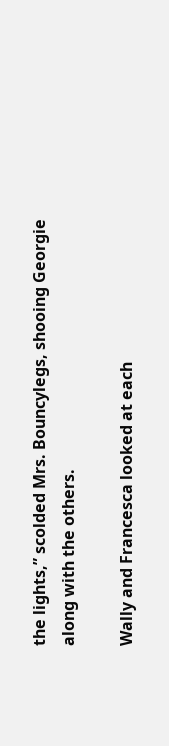the lights,” scolded Mrs. Bouncylegs, shooing Georgie along with the others.

Wally and Francesca looked at each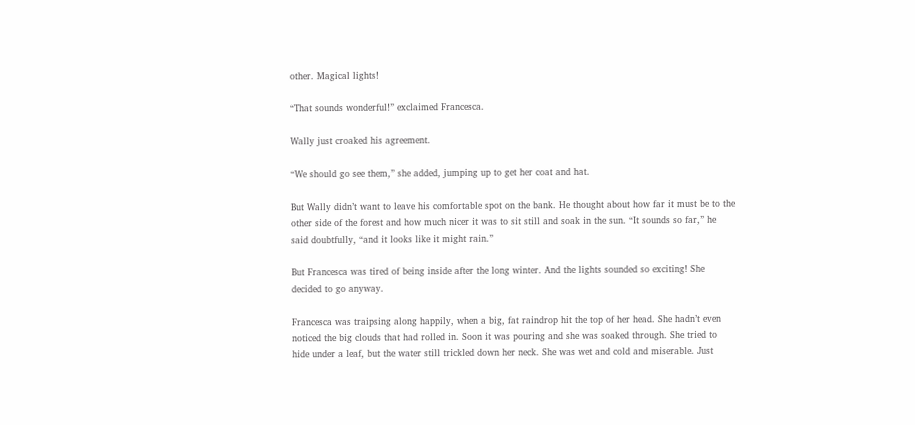other. Magical lights!

“That sounds wonderful!” exclaimed Francesca.

Wally just croaked his agreement.

“We should go see them,” she added, jumping up to get her coat and hat.

But Wally didn’t want to leave his comfortable spot on the bank. He thought about how far it must be to the other side of the forest and how much nicer it was to sit still and soak in the sun. “It sounds so far,” he said doubtfully, “and it looks like it might rain.”

But Francesca was tired of being inside after the long winter. And the lights sounded so exciting! She decided to go anyway.

Francesca was traipsing along happily, when a big, fat raindrop hit the top of her head. She hadn’t even noticed the big clouds that had rolled in. Soon it was pouring and she was soaked through. She tried to hide under a leaf, but the water still trickled down her neck. She was wet and cold and miserable. Just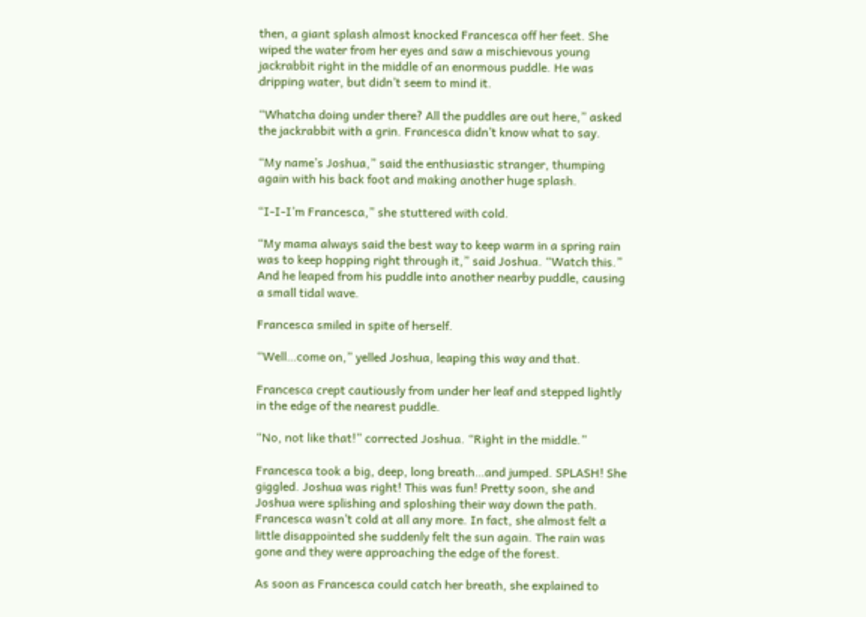then, a giant splash almost knocked Francesca off her feet. She wiped the water from her eyes and saw a mischievous young jackrabbit right in the middle of an enormous puddle. He was dripping water, but didn’t seem to mind it.

“Whatcha doing under there? All the puddles are out here,” asked the jackrabbit with a grin. Francesca didn’t know what to say.

“My name’s Joshua,” said the enthusiastic stranger, thumping again with his back foot and making another huge splash.

“I-I-I’m Francesca,” she stuttered with cold.

“My mama always said the best way to keep warm in a spring rain was to keep hopping right through it,” said Joshua. “Watch this.” And he leaped from his puddle into another nearby puddle, causing a small tidal wave.

Francesca smiled in spite of herself.

“Well…come on,” yelled Joshua, leaping this way and that.

Francesca crept cautiously from under her leaf and stepped lightly in the edge of the nearest puddle.

“No, not like that!” corrected Joshua. “Right in the middle.”

Francesca took a big, deep, long breath…and jumped. SPLASH! She giggled. Joshua was right! This was fun! Pretty soon, she and Joshua were splishing and sploshing their way down the path. Francesca wasn’t cold at all any more. In fact, she almost felt a little disappointed she suddenly felt the sun again. The rain was gone and they were approaching the edge of the forest.

As soon as Francesca could catch her breath, she explained to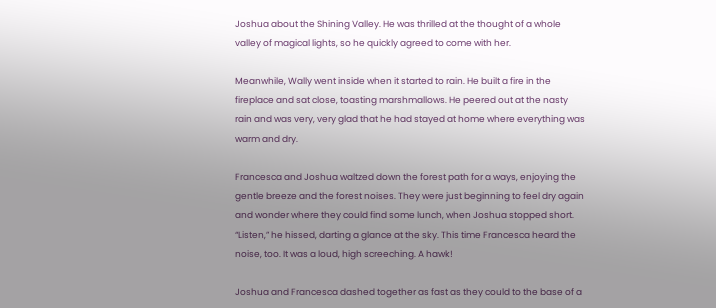Joshua about the Shining Valley. He was thrilled at the thought of a whole valley of magical lights, so he quickly agreed to come with her.

Meanwhile, Wally went inside when it started to rain. He built a fire in the fireplace and sat close, toasting marshmallows. He peered out at the nasty rain and was very, very glad that he had stayed at home where everything was warm and dry.

Francesca and Joshua waltzed down the forest path for a ways, enjoying the gentle breeze and the forest noises. They were just beginning to feel dry again and wonder where they could find some lunch, when Joshua stopped short. “Listen,” he hissed, darting a glance at the sky. This time Francesca heard the noise, too. It was a loud, high screeching. A hawk!

Joshua and Francesca dashed together as fast as they could to the base of a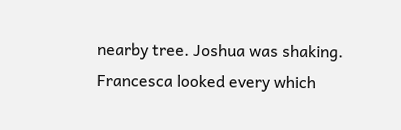nearby tree. Joshua was shaking. Francesca looked every which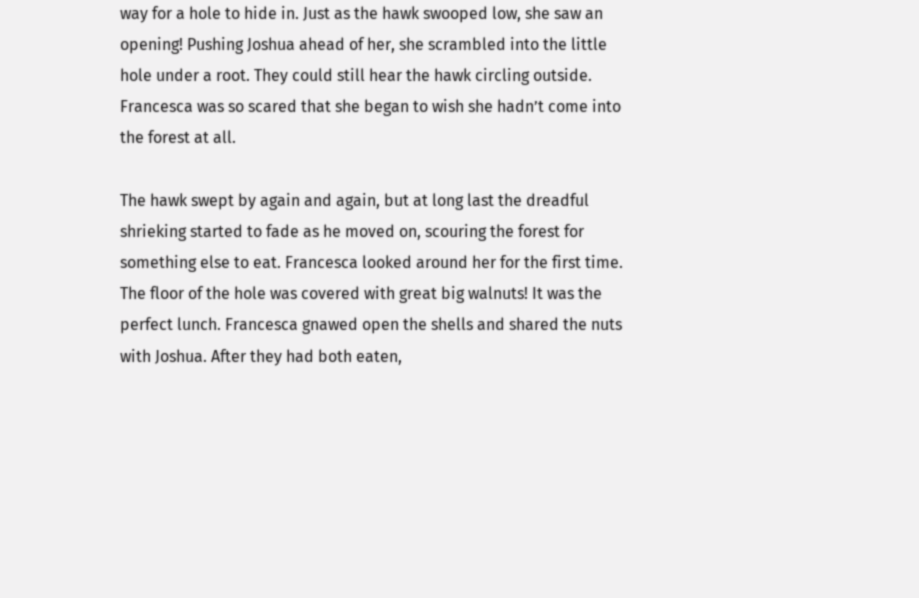way for a hole to hide in. Just as the hawk swooped low, she saw an opening! Pushing Joshua ahead of her, she scrambled into the little hole under a root. They could still hear the hawk circling outside. Francesca was so scared that she began to wish she hadn’t come into the forest at all.

The hawk swept by again and again, but at long last the dreadful shrieking started to fade as he moved on, scouring the forest for something else to eat. Francesca looked around her for the first time. The floor of the hole was covered with great big walnuts! It was the perfect lunch. Francesca gnawed open the shells and shared the nuts with Joshua. After they had both eaten,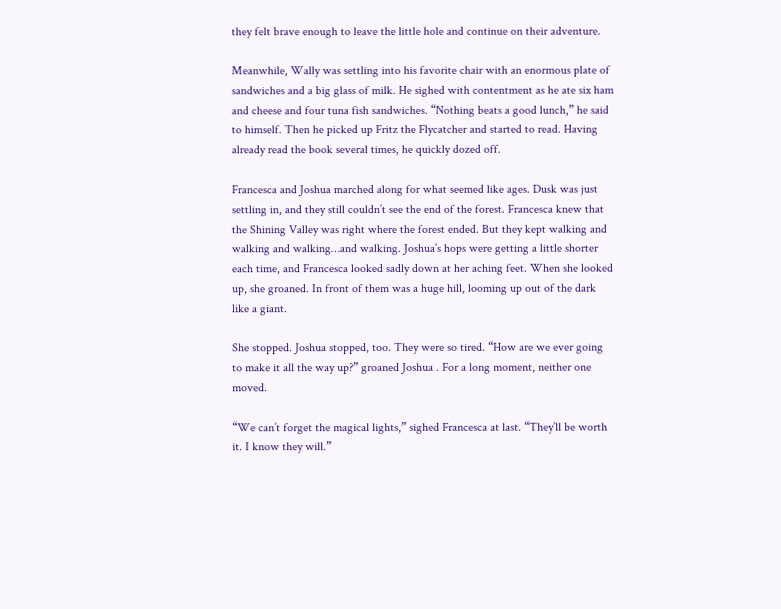they felt brave enough to leave the little hole and continue on their adventure.

Meanwhile, Wally was settling into his favorite chair with an enormous plate of sandwiches and a big glass of milk. He sighed with contentment as he ate six ham and cheese and four tuna fish sandwiches. “Nothing beats a good lunch,” he said to himself. Then he picked up Fritz the Flycatcher and started to read. Having already read the book several times, he quickly dozed off.

Francesca and Joshua marched along for what seemed like ages. Dusk was just settling in, and they still couldn’t see the end of the forest. Francesca knew that the Shining Valley was right where the forest ended. But they kept walking and walking and walking…and walking. Joshua’s hops were getting a little shorter each time, and Francesca looked sadly down at her aching feet. When she looked up, she groaned. In front of them was a huge hill, looming up out of the dark like a giant.

She stopped. Joshua stopped, too. They were so tired. “How are we ever going to make it all the way up?” groaned Joshua . For a long moment, neither one moved.

“We can’t forget the magical lights,” sighed Francesca at last. “They’ll be worth it. I know they will.”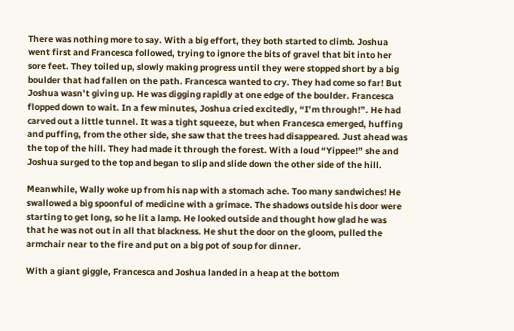There was nothing more to say. With a big effort, they both started to climb. Joshua went first and Francesca followed, trying to ignore the bits of gravel that bit into her sore feet. They toiled up, slowly making progress until they were stopped short by a big boulder that had fallen on the path. Francesca wanted to cry. They had come so far! But Joshua wasn’t giving up. He was digging rapidly at one edge of the boulder. Francesca flopped down to wait. In a few minutes, Joshua cried excitedly, “I’m through!”. He had carved out a little tunnel. It was a tight squeeze, but when Francesca emerged, huffing and puffing, from the other side, she saw that the trees had disappeared. Just ahead was the top of the hill. They had made it through the forest. With a loud “Yippee!” she and Joshua surged to the top and began to slip and slide down the other side of the hill.

Meanwhile, Wally woke up from his nap with a stomach ache. Too many sandwiches! He swallowed a big spoonful of medicine with a grimace. The shadows outside his door were starting to get long, so he lit a lamp. He looked outside and thought how glad he was that he was not out in all that blackness. He shut the door on the gloom, pulled the armchair near to the fire and put on a big pot of soup for dinner.

With a giant giggle, Francesca and Joshua landed in a heap at the bottom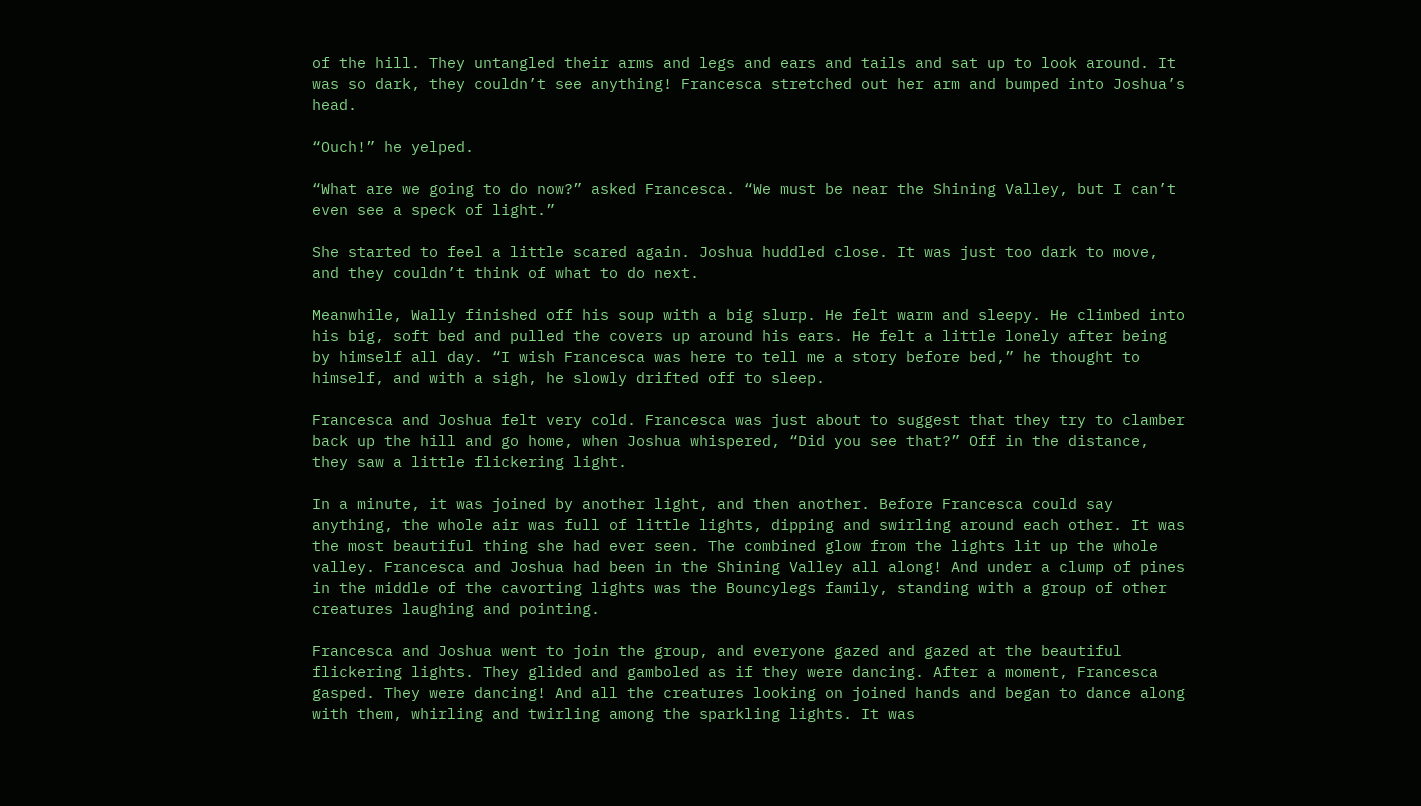of the hill. They untangled their arms and legs and ears and tails and sat up to look around. It was so dark, they couldn’t see anything! Francesca stretched out her arm and bumped into Joshua’s head.

“Ouch!” he yelped.

“What are we going to do now?” asked Francesca. “We must be near the Shining Valley, but I can’t even see a speck of light.”

She started to feel a little scared again. Joshua huddled close. It was just too dark to move, and they couldn’t think of what to do next.

Meanwhile, Wally finished off his soup with a big slurp. He felt warm and sleepy. He climbed into his big, soft bed and pulled the covers up around his ears. He felt a little lonely after being by himself all day. “I wish Francesca was here to tell me a story before bed,” he thought to himself, and with a sigh, he slowly drifted off to sleep.

Francesca and Joshua felt very cold. Francesca was just about to suggest that they try to clamber back up the hill and go home, when Joshua whispered, “Did you see that?” Off in the distance, they saw a little flickering light.

In a minute, it was joined by another light, and then another. Before Francesca could say anything, the whole air was full of little lights, dipping and swirling around each other. It was the most beautiful thing she had ever seen. The combined glow from the lights lit up the whole valley. Francesca and Joshua had been in the Shining Valley all along! And under a clump of pines in the middle of the cavorting lights was the Bouncylegs family, standing with a group of other creatures laughing and pointing.

Francesca and Joshua went to join the group, and everyone gazed and gazed at the beautiful flickering lights. They glided and gamboled as if they were dancing. After a moment, Francesca gasped. They were dancing! And all the creatures looking on joined hands and began to dance along with them, whirling and twirling among the sparkling lights. It was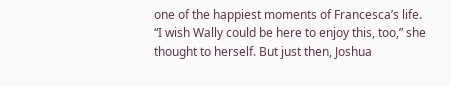one of the happiest moments of Francesca’s life. “I wish Wally could be here to enjoy this, too,” she thought to herself. But just then, Joshua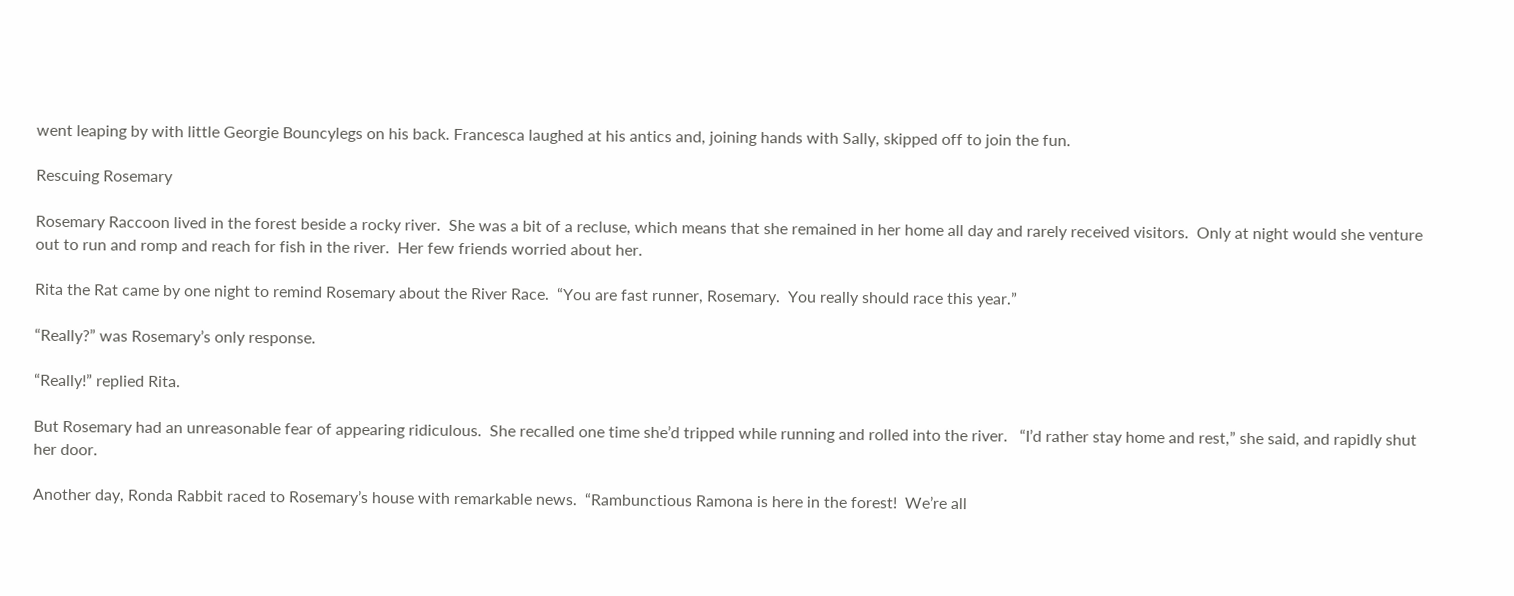went leaping by with little Georgie Bouncylegs on his back. Francesca laughed at his antics and, joining hands with Sally, skipped off to join the fun.

Rescuing Rosemary

Rosemary Raccoon lived in the forest beside a rocky river.  She was a bit of a recluse, which means that she remained in her home all day and rarely received visitors.  Only at night would she venture out to run and romp and reach for fish in the river.  Her few friends worried about her.

Rita the Rat came by one night to remind Rosemary about the River Race.  “You are fast runner, Rosemary.  You really should race this year.”

“Really?” was Rosemary’s only response.

“Really!” replied Rita.

But Rosemary had an unreasonable fear of appearing ridiculous.  She recalled one time she’d tripped while running and rolled into the river.   “I’d rather stay home and rest,” she said, and rapidly shut her door.

Another day, Ronda Rabbit raced to Rosemary’s house with remarkable news.  “Rambunctious Ramona is here in the forest!  We’re all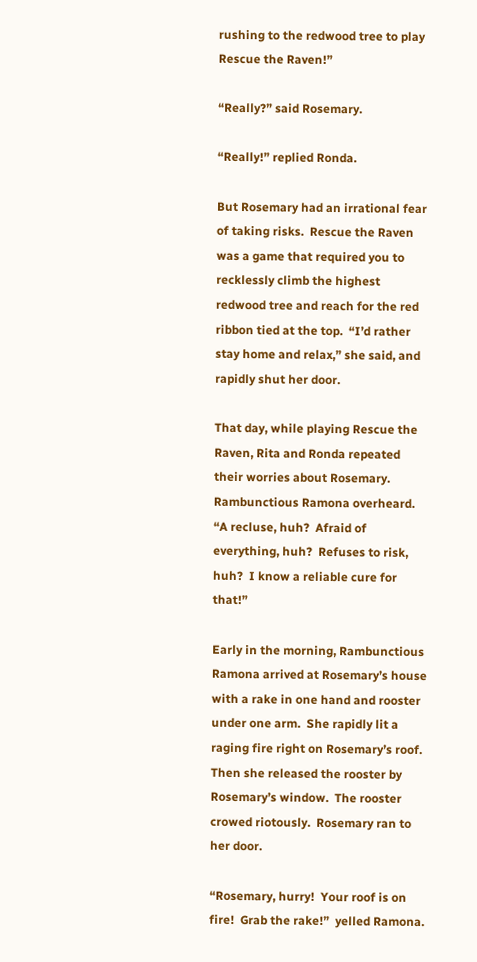rushing to the redwood tree to play Rescue the Raven!”

“Really?” said Rosemary.

“Really!” replied Ronda.

But Rosemary had an irrational fear of taking risks.  Rescue the Raven was a game that required you to recklessly climb the highest redwood tree and reach for the red ribbon tied at the top.  “I’d rather stay home and relax,” she said, and rapidly shut her door.

That day, while playing Rescue the Raven, Rita and Ronda repeated their worries about Rosemary.  Rambunctious Ramona overheard.  “A recluse, huh?  Afraid of everything, huh?  Refuses to risk, huh?  I know a reliable cure for that!”

Early in the morning, Rambunctious Ramona arrived at Rosemary’s house with a rake in one hand and rooster under one arm.  She rapidly lit a raging fire right on Rosemary’s roof.  Then she released the rooster by Rosemary’s window.  The rooster crowed riotously.  Rosemary ran to her door.

“Rosemary, hurry!  Your roof is on fire!  Grab the rake!”  yelled Ramona.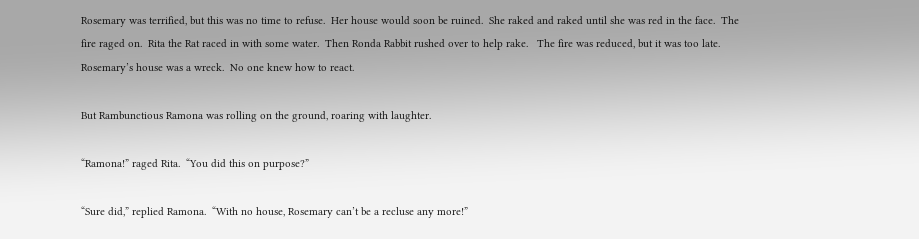Rosemary was terrified, but this was no time to refuse.  Her house would soon be ruined.  She raked and raked until she was red in the face.  The fire raged on.  Rita the Rat raced in with some water.  Then Ronda Rabbit rushed over to help rake.   The fire was reduced, but it was too late.  Rosemary’s house was a wreck.  No one knew how to react.

But Rambunctious Ramona was rolling on the ground, roaring with laughter.

“Ramona!” raged Rita.  “You did this on purpose?”

“Sure did,” replied Ramona.  “With no house, Rosemary can’t be a recluse any more!”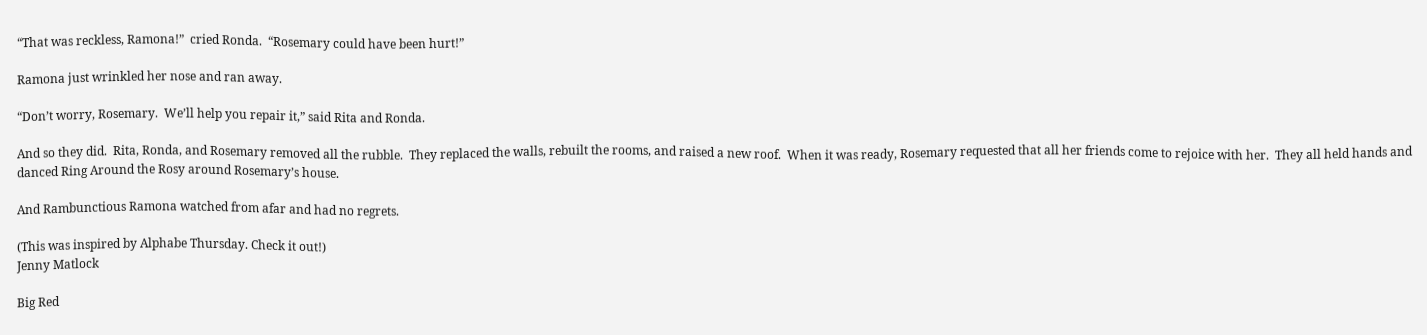“That was reckless, Ramona!”  cried Ronda.  “Rosemary could have been hurt!”

Ramona just wrinkled her nose and ran away.

“Don’t worry, Rosemary.  We’ll help you repair it,” said Rita and Ronda.

And so they did.  Rita, Ronda, and Rosemary removed all the rubble.  They replaced the walls, rebuilt the rooms, and raised a new roof.  When it was ready, Rosemary requested that all her friends come to rejoice with her.  They all held hands and danced Ring Around the Rosy around Rosemary’s house.

And Rambunctious Ramona watched from afar and had no regrets.

(This was inspired by Alphabe Thursday. Check it out!)
Jenny Matlock

Big Red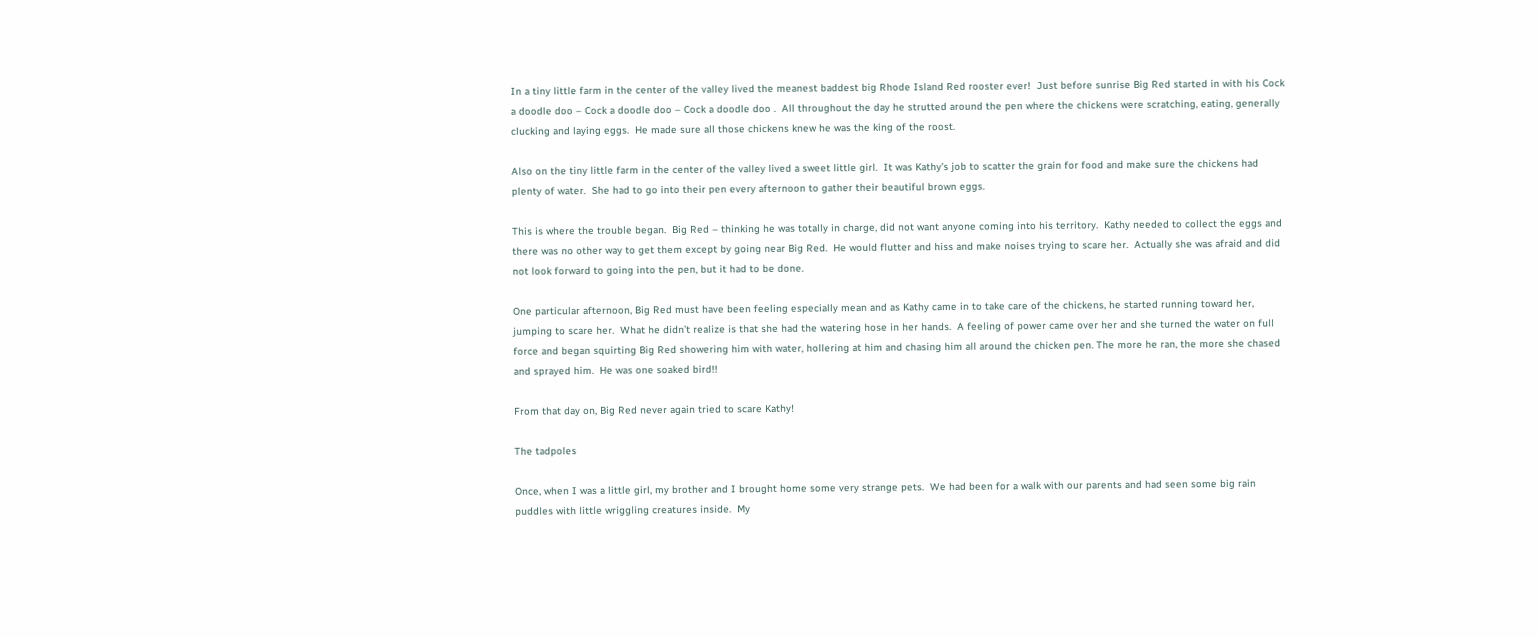In a tiny little farm in the center of the valley lived the meanest baddest big Rhode Island Red rooster ever!  Just before sunrise Big Red started in with his Cock a doodle doo – Cock a doodle doo – Cock a doodle doo .  All throughout the day he strutted around the pen where the chickens were scratching, eating, generally clucking and laying eggs.  He made sure all those chickens knew he was the king of the roost.

Also on the tiny little farm in the center of the valley lived a sweet little girl.  It was Kathy’s job to scatter the grain for food and make sure the chickens had plenty of water.  She had to go into their pen every afternoon to gather their beautiful brown eggs.

This is where the trouble began.  Big Red – thinking he was totally in charge, did not want anyone coming into his territory.  Kathy needed to collect the eggs and there was no other way to get them except by going near Big Red.  He would flutter and hiss and make noises trying to scare her.  Actually she was afraid and did not look forward to going into the pen, but it had to be done.

One particular afternoon, Big Red must have been feeling especially mean and as Kathy came in to take care of the chickens, he started running toward her, jumping to scare her.  What he didn’t realize is that she had the watering hose in her hands.  A feeling of power came over her and she turned the water on full force and began squirting Big Red showering him with water, hollering at him and chasing him all around the chicken pen. The more he ran, the more she chased and sprayed him.  He was one soaked bird!!

From that day on, Big Red never again tried to scare Kathy!

The tadpoles

Once, when I was a little girl, my brother and I brought home some very strange pets.  We had been for a walk with our parents and had seen some big rain puddles with little wriggling creatures inside.  My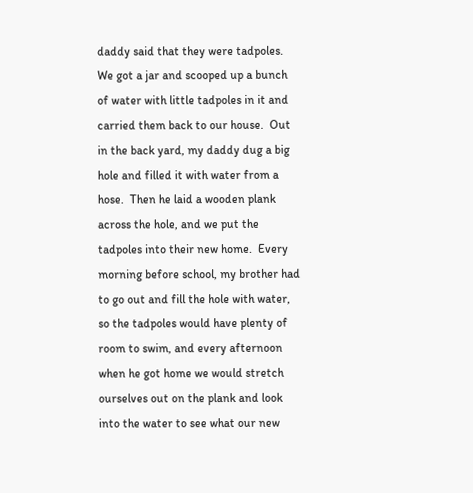daddy said that they were tadpoles.  We got a jar and scooped up a bunch of water with little tadpoles in it and carried them back to our house.  Out in the back yard, my daddy dug a big hole and filled it with water from a hose.  Then he laid a wooden plank across the hole, and we put the tadpoles into their new home.  Every morning before school, my brother had to go out and fill the hole with water, so the tadpoles would have plenty of room to swim, and every afternoon when he got home we would stretch ourselves out on the plank and look into the water to see what our new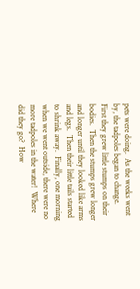pets were doing.  As the weeks went by, the tadpoles began to change.  First they grew little stumps on their bodies.  Then the stumps grew longer and longer until they looked like arms and legs.  Then their little tails started to shrink away.  Finally, one morning when we went outside, there were no more tadpoles in the water!  Where did they go?  How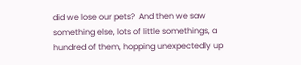did we lose our pets?  And then we saw something else, lots of little somethings, a hundred of them, hopping unexpectedly up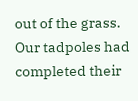out of the grass.  Our tadpoles had completed their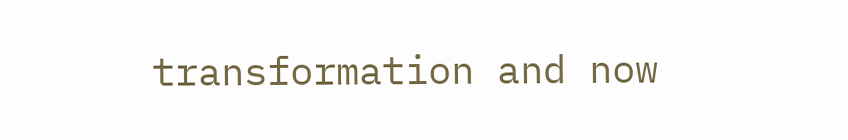transformation and now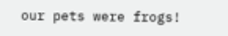our pets were frogs!